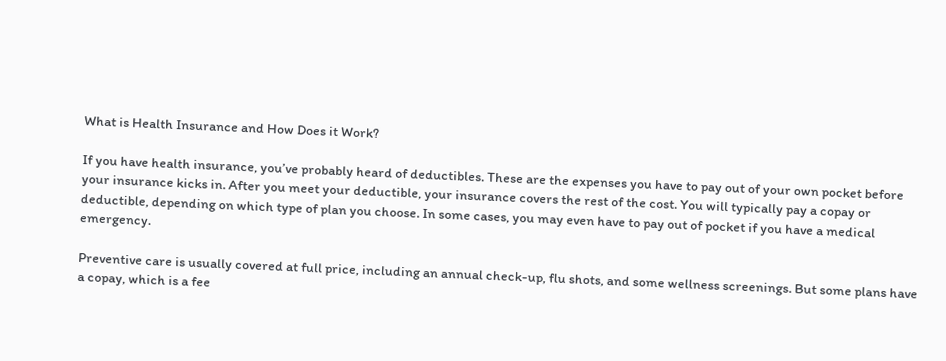What is Health Insurance and How Does it Work?

If you have health insurance, you’ve probably heard of deductibles. These are the expenses you have to pay out of your own pocket before your insurance kicks in. After you meet your deductible, your insurance covers the rest of the cost. You will typically pay a copay or deductible, depending on which type of plan you choose. In some cases, you may even have to pay out of pocket if you have a medical emergency.

Preventive care is usually covered at full price, including an annual check-up, flu shots, and some wellness screenings. But some plans have a copay, which is a fee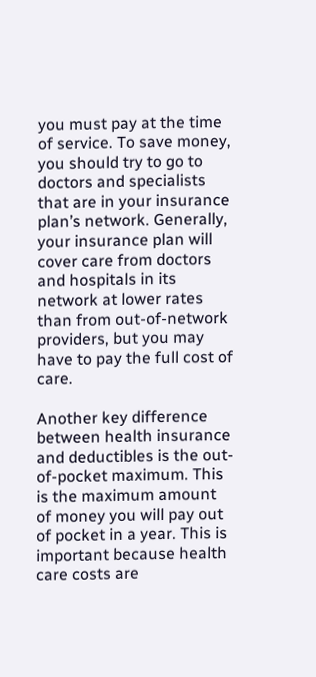you must pay at the time of service. To save money, you should try to go to doctors and specialists that are in your insurance plan’s network. Generally, your insurance plan will cover care from doctors and hospitals in its network at lower rates than from out-of-network providers, but you may have to pay the full cost of care.

Another key difference between health insurance and deductibles is the out-of-pocket maximum. This is the maximum amount of money you will pay out of pocket in a year. This is important because health care costs are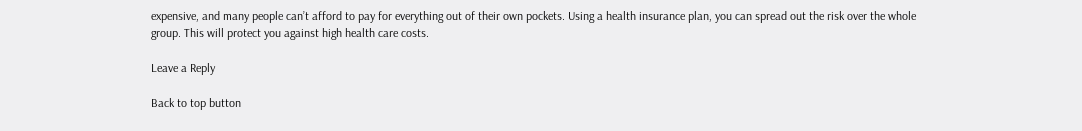expensive, and many people can’t afford to pay for everything out of their own pockets. Using a health insurance plan, you can spread out the risk over the whole group. This will protect you against high health care costs.

Leave a Reply

Back to top button